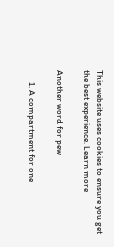This website uses cookies to ensure you get the best experience. Learn more

Another word for pew

      1. A compartment for one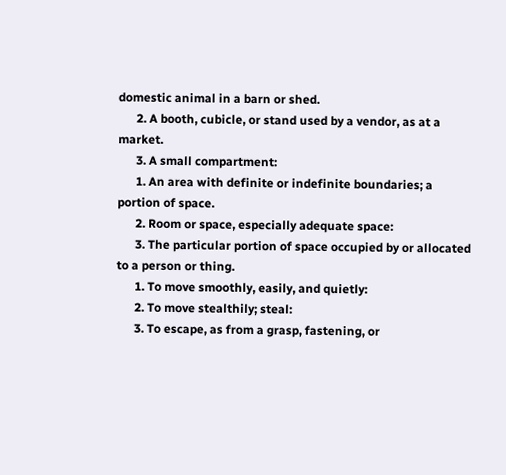domestic animal in a barn or shed.
      2. A booth, cubicle, or stand used by a vendor, as at a market.
      3. A small compartment:
      1. An area with definite or indefinite boundaries; a portion of space.
      2. Room or space, especially adequate space:
      3. The particular portion of space occupied by or allocated to a person or thing.
      1. To move smoothly, easily, and quietly:
      2. To move stealthily; steal:
      3. To escape, as from a grasp, fastening, or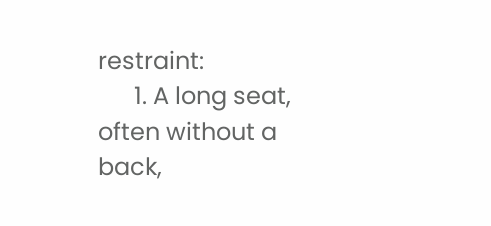restraint:
      1. A long seat, often without a back,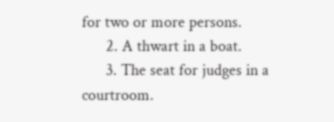for two or more persons.
      2. A thwart in a boat.
      3. The seat for judges in a courtroom.